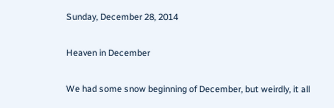Sunday, December 28, 2014

Heaven in December

We had some snow beginning of December, but weirdly, it all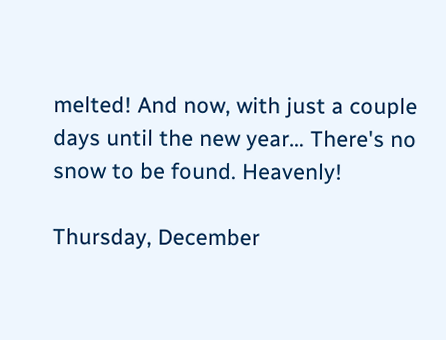melted! And now, with just a couple days until the new year… There's no snow to be found. Heavenly!

Thursday, December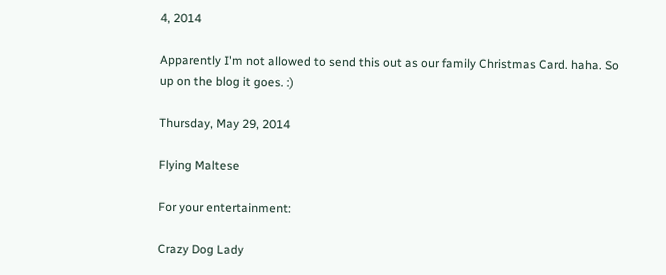4, 2014

Apparently I'm not allowed to send this out as our family Christmas Card. haha. So up on the blog it goes. :)

Thursday, May 29, 2014

Flying Maltese

For your entertainment:

Crazy Dog Lady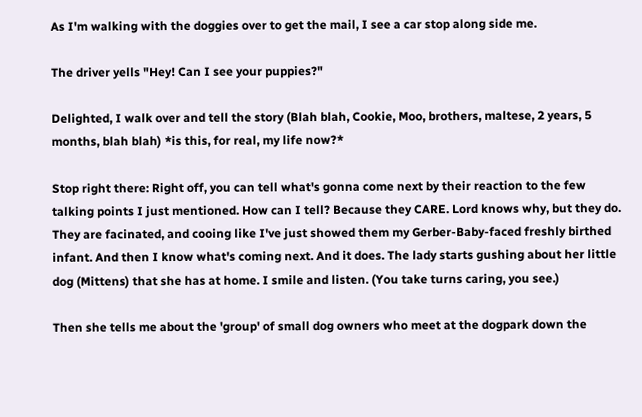As I'm walking with the doggies over to get the mail, I see a car stop along side me.

The driver yells "Hey! Can I see your puppies?"

Delighted, I walk over and tell the story (Blah blah, Cookie, Moo, brothers, maltese, 2 years, 5 months, blah blah) *is this, for real, my life now?*

Stop right there: Right off, you can tell what's gonna come next by their reaction to the few talking points I just mentioned. How can I tell? Because they CARE. Lord knows why, but they do. They are facinated, and cooing like I've just showed them my Gerber-Baby-faced freshly birthed infant. And then I know what's coming next. And it does. The lady starts gushing about her little dog (Mittens) that she has at home. I smile and listen. (You take turns caring, you see.)

Then she tells me about the 'group' of small dog owners who meet at the dogpark down the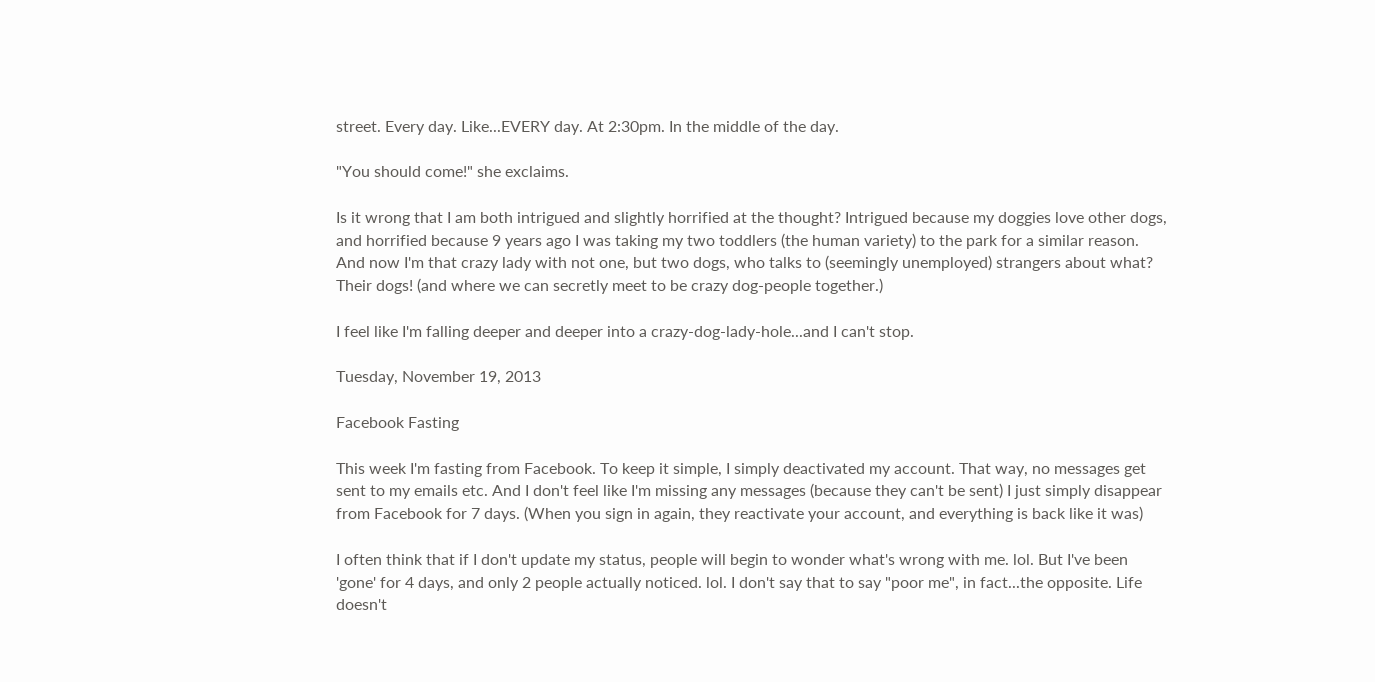street. Every day. Like...EVERY day. At 2:30pm. In the middle of the day.

"You should come!" she exclaims.

Is it wrong that I am both intrigued and slightly horrified at the thought? Intrigued because my doggies love other dogs, and horrified because 9 years ago I was taking my two toddlers (the human variety) to the park for a similar reason. And now I'm that crazy lady with not one, but two dogs, who talks to (seemingly unemployed) strangers about what? Their dogs! (and where we can secretly meet to be crazy dog-people together.)

I feel like I'm falling deeper and deeper into a crazy-dog-lady-hole...and I can't stop.

Tuesday, November 19, 2013

Facebook Fasting

This week I'm fasting from Facebook. To keep it simple, I simply deactivated my account. That way, no messages get sent to my emails etc. And I don't feel like I'm missing any messages (because they can't be sent) I just simply disappear from Facebook for 7 days. (When you sign in again, they reactivate your account, and everything is back like it was)

I often think that if I don't update my status, people will begin to wonder what's wrong with me. lol. But I've been 'gone' for 4 days, and only 2 people actually noticed. lol. I don't say that to say "poor me", in fact...the opposite. Life doesn't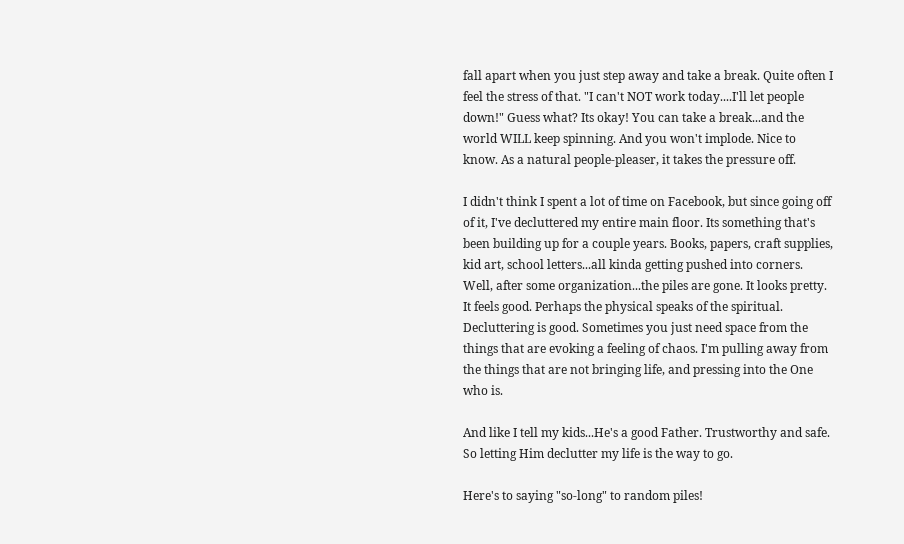fall apart when you just step away and take a break. Quite often I feel the stress of that. "I can't NOT work today....I'll let people down!" Guess what? Its okay! You can take a break...and the world WILL keep spinning. And you won't implode. Nice to know. As a natural people-pleaser, it takes the pressure off.

I didn't think I spent a lot of time on Facebook, but since going off of it, I've decluttered my entire main floor. Its something that's been building up for a couple years. Books, papers, craft supplies, kid art, school letters...all kinda getting pushed into corners. Well, after some organization...the piles are gone. It looks pretty. It feels good. Perhaps the physical speaks of the spiritual. Decluttering is good. Sometimes you just need space from the things that are evoking a feeling of chaos. I'm pulling away from the things that are not bringing life, and pressing into the One who is.

And like I tell my kids...He's a good Father. Trustworthy and safe. So letting Him declutter my life is the way to go.

Here's to saying "so-long" to random piles!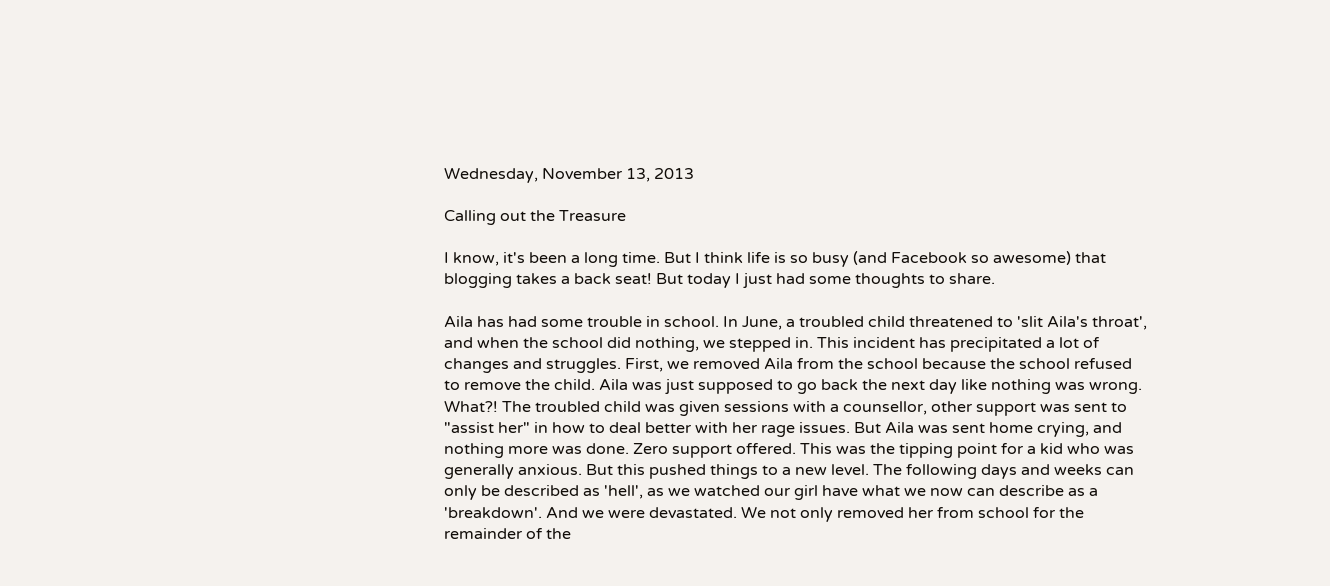Wednesday, November 13, 2013

Calling out the Treasure

I know, it's been a long time. But I think life is so busy (and Facebook so awesome) that blogging takes a back seat! But today I just had some thoughts to share.

Aila has had some trouble in school. In June, a troubled child threatened to 'slit Aila's throat', and when the school did nothing, we stepped in. This incident has precipitated a lot of changes and struggles. First, we removed Aila from the school because the school refused to remove the child. Aila was just supposed to go back the next day like nothing was wrong. What?! The troubled child was given sessions with a counsellor, other support was sent to "assist her" in how to deal better with her rage issues. But Aila was sent home crying, and nothing more was done. Zero support offered. This was the tipping point for a kid who was generally anxious. But this pushed things to a new level. The following days and weeks can only be described as 'hell', as we watched our girl have what we now can describe as a 'breakdown'. And we were devastated. We not only removed her from school for the remainder of the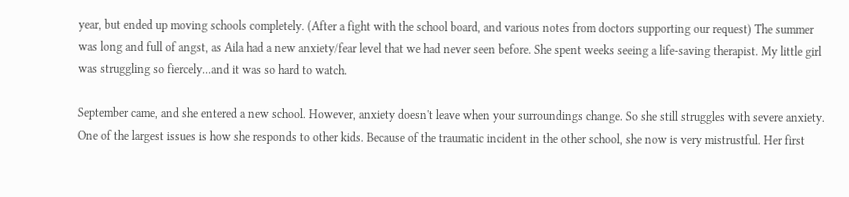year, but ended up moving schools completely. (After a fight with the school board, and various notes from doctors supporting our request) The summer was long and full of angst, as Aila had a new anxiety/fear level that we had never seen before. She spent weeks seeing a life-saving therapist. My little girl was struggling so fiercely...and it was so hard to watch.

September came, and she entered a new school. However, anxiety doesn't leave when your surroundings change. So she still struggles with severe anxiety. One of the largest issues is how she responds to other kids. Because of the traumatic incident in the other school, she now is very mistrustful. Her first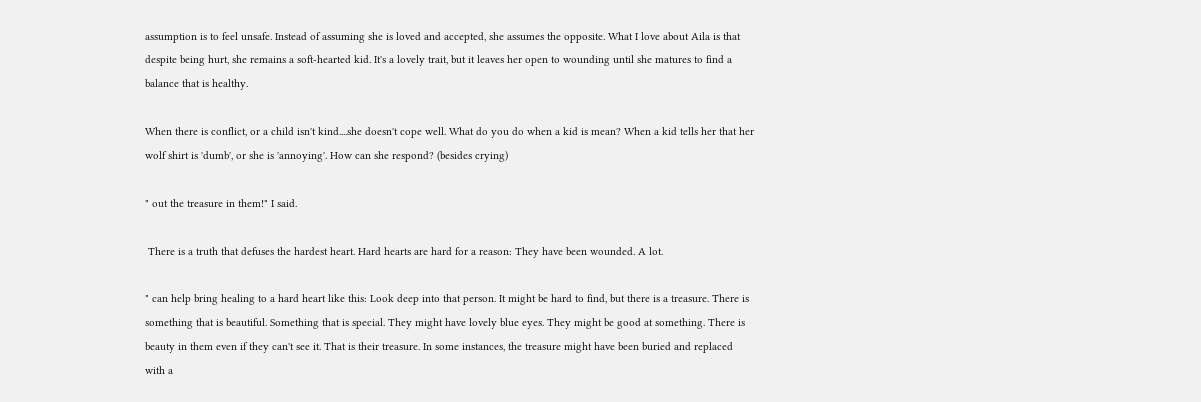assumption is to feel unsafe. Instead of assuming she is loved and accepted, she assumes the opposite. What I love about Aila is that despite being hurt, she remains a soft-hearted kid. It's a lovely trait, but it leaves her open to wounding until she matures to find a balance that is healthy.

When there is conflict, or a child isn't kind....she doesn't cope well. What do you do when a kid is mean? When a kid tells her that her wolf shirt is 'dumb', or she is 'annoying'. How can she respond? (besides crying)

" out the treasure in them!" I said.

 There is a truth that defuses the hardest heart. Hard hearts are hard for a reason: They have been wounded. A lot.

" can help bring healing to a hard heart like this: Look deep into that person. It might be hard to find, but there is a treasure. There is something that is beautiful. Something that is special. They might have lovely blue eyes. They might be good at something. There is beauty in them even if they can't see it. That is their treasure. In some instances, the treasure might have been buried and replaced with a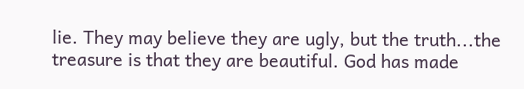lie. They may believe they are ugly, but the truth...the treasure is that they are beautiful. God has made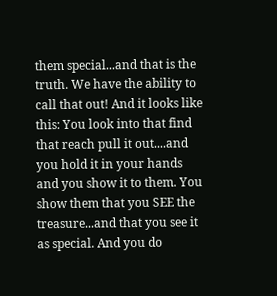them special...and that is the truth. We have the ability to call that out! And it looks like this: You look into that find that reach pull it out....and you hold it in your hands and you show it to them. You show them that you SEE the treasure...and that you see it as special. And you do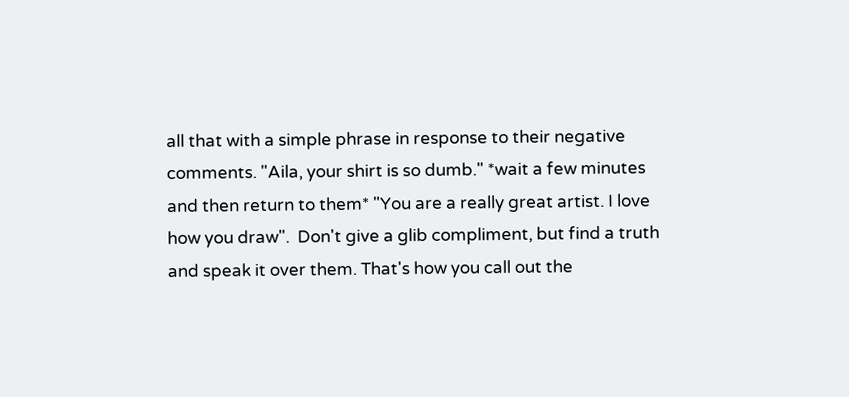all that with a simple phrase in response to their negative comments. "Aila, your shirt is so dumb." *wait a few minutes and then return to them* "You are a really great artist. I love how you draw".  Don't give a glib compliment, but find a truth and speak it over them. That's how you call out the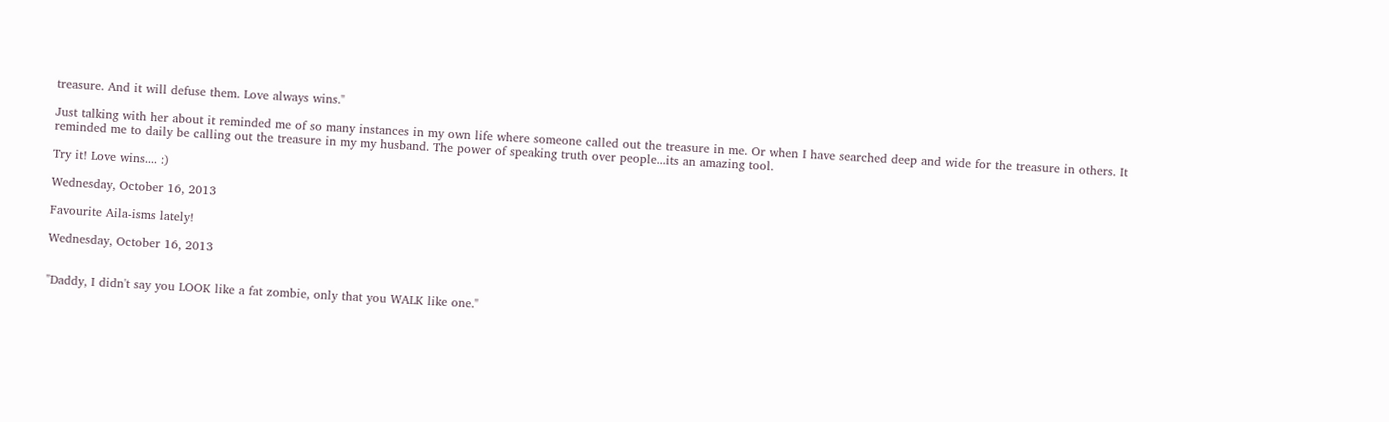treasure. And it will defuse them. Love always wins."

Just talking with her about it reminded me of so many instances in my own life where someone called out the treasure in me. Or when I have searched deep and wide for the treasure in others. It reminded me to daily be calling out the treasure in my my husband. The power of speaking truth over people...its an amazing tool.

Try it! Love wins.... :)

Wednesday, October 16, 2013

Favourite Aila-isms lately!

Wednesday, October 16, 2013


"Daddy, I didn't say you LOOK like a fat zombie, only that you WALK like one."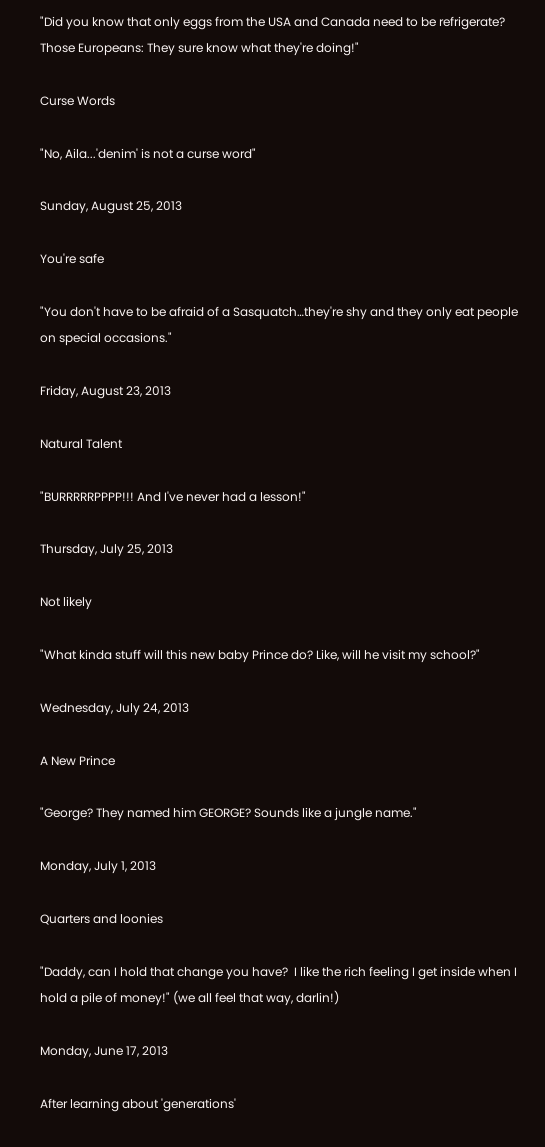"Did you know that only eggs from the USA and Canada need to be refrigerate? Those Europeans: They sure know what they're doing!"

Curse Words

"No, Aila...'denim' is not a curse word"

Sunday, August 25, 2013

You're safe

"You don't have to be afraid of a Sasquatch…they're shy and they only eat people on special occasions."

Friday, August 23, 2013

Natural Talent

"BURRRRRPPPP!!! And I've never had a lesson!"

Thursday, July 25, 2013

Not likely

"What kinda stuff will this new baby Prince do? Like, will he visit my school?"

Wednesday, July 24, 2013

A New Prince

"George? They named him GEORGE? Sounds like a jungle name."

Monday, July 1, 2013

Quarters and loonies

"Daddy, can I hold that change you have?  I like the rich feeling I get inside when I hold a pile of money!" (we all feel that way, darlin!)

Monday, June 17, 2013

After learning about 'generations'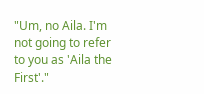"Um, no Aila. I'm not going to refer to you as 'Aila the First'."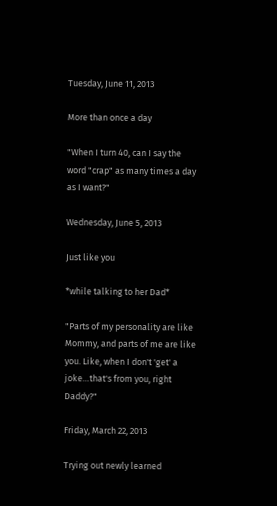Tuesday, June 11, 2013

More than once a day

"When I turn 40, can I say the word "crap" as many times a day as I want?"

Wednesday, June 5, 2013

Just like you

*while talking to her Dad*

"Parts of my personality are like Mommy, and parts of me are like you. Like, when I don't 'get' a joke…that's from you, right Daddy?"

Friday, March 22, 2013

Trying out newly learned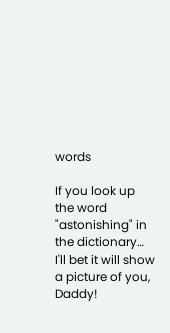words

If you look up the word "astonishing" in the dictionary… I'll bet it will show a picture of you, Daddy!